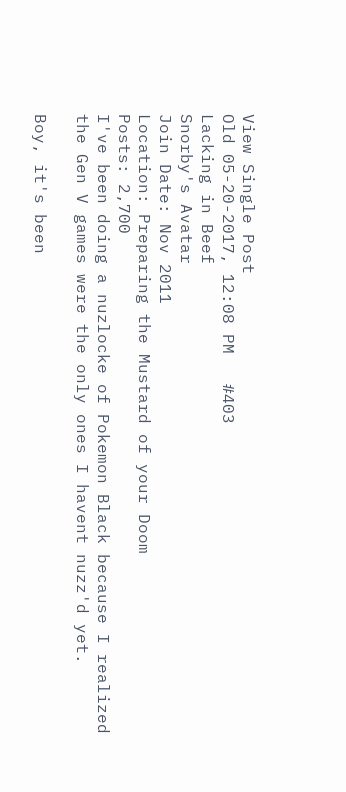View Single Post
Old 05-20-2017, 12:08 PM   #403
Lacking in Beef
Snorby's Avatar
Join Date: Nov 2011
Location: Preparing the Mustard of your Doom
Posts: 2,700
I've been doing a nuzlocke of Pokemon Black because I realized the Gen V games were the only ones I havent nuzz'd yet.

Boy, it's been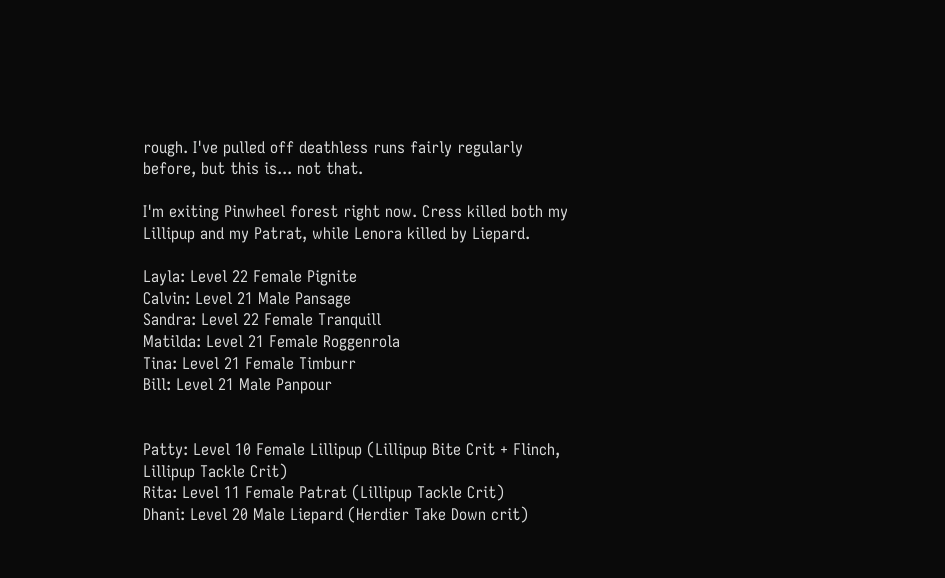rough. I've pulled off deathless runs fairly regularly before, but this is... not that.

I'm exiting Pinwheel forest right now. Cress killed both my Lillipup and my Patrat, while Lenora killed by Liepard.

Layla: Level 22 Female Pignite
Calvin: Level 21 Male Pansage
Sandra: Level 22 Female Tranquill
Matilda: Level 21 Female Roggenrola
Tina: Level 21 Female Timburr
Bill: Level 21 Male Panpour


Patty: Level 10 Female Lillipup (Lillipup Bite Crit + Flinch, Lillipup Tackle Crit)
Rita: Level 11 Female Patrat (Lillipup Tackle Crit)
Dhani: Level 20 Male Liepard (Herdier Take Down crit)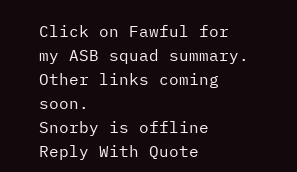Click on Fawful for my ASB squad summary. Other links coming soon.
Snorby is offline   Reply With Quote